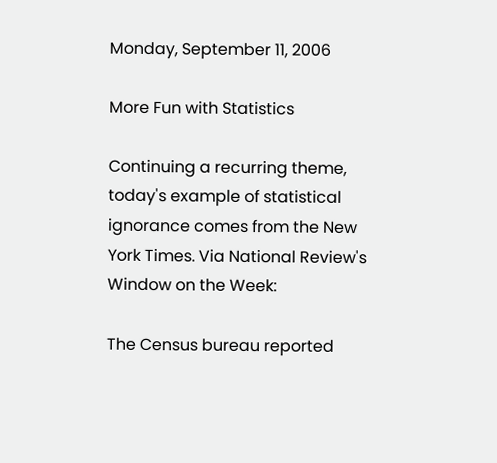Monday, September 11, 2006

More Fun with Statistics

Continuing a recurring theme, today's example of statistical ignorance comes from the New York Times. Via National Review's Window on the Week:

The Census bureau reported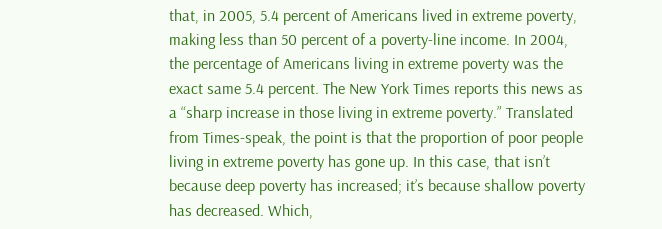that, in 2005, 5.4 percent of Americans lived in extreme poverty, making less than 50 percent of a poverty-line income. In 2004, the percentage of Americans living in extreme poverty was the exact same 5.4 percent. The New York Times reports this news as a “sharp increase in those living in extreme poverty.” Translated from Times-speak, the point is that the proportion of poor people living in extreme poverty has gone up. In this case, that isn’t because deep poverty has increased; it’s because shallow poverty has decreased. Which,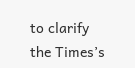to clarify the Times’s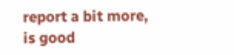report a bit more, is good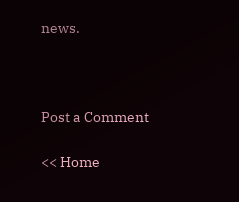news.



Post a Comment

<< Home